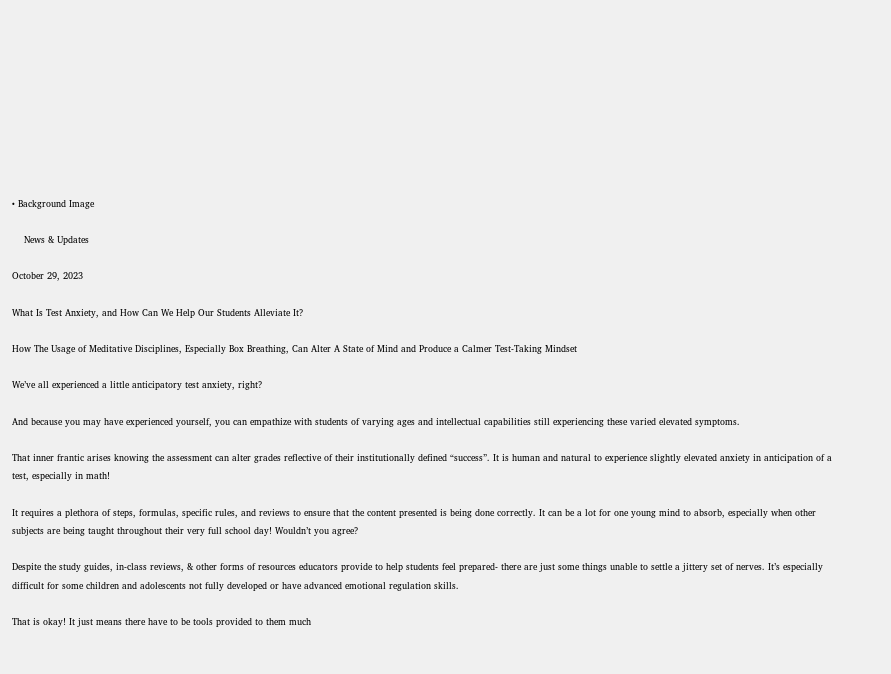• Background Image

    News & Updates

October 29, 2023

What Is Test Anxiety, and How Can We Help Our Students Alleviate It?

How The Usage of Meditative Disciplines, Especially Box Breathing, Can Alter A State of Mind and Produce a Calmer Test-Taking Mindset

We’ve all experienced a little anticipatory test anxiety, right?

And because you may have experienced yourself, you can empathize with students of varying ages and intellectual capabilities still experiencing these varied elevated symptoms.

That inner frantic arises knowing the assessment can alter grades reflective of their institutionally defined “success”. It is human and natural to experience slightly elevated anxiety in anticipation of a test, especially in math!

It requires a plethora of steps, formulas, specific rules, and reviews to ensure that the content presented is being done correctly. It can be a lot for one young mind to absorb, especially when other subjects are being taught throughout their very full school day! Wouldn’t you agree?

Despite the study guides, in-class reviews, & other forms of resources educators provide to help students feel prepared- there are just some things unable to settle a jittery set of nerves. It’s especially difficult for some children and adolescents not fully developed or have advanced emotional regulation skills.

That is okay! It just means there have to be tools provided to them much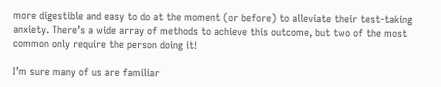more digestible and easy to do at the moment (or before) to alleviate their test-taking anxiety. There’s a wide array of methods to achieve this outcome, but two of the most common only require the person doing it!

I’m sure many of us are familiar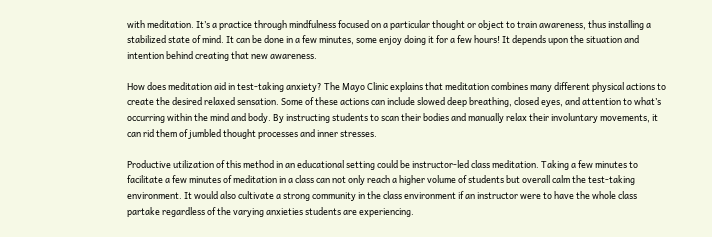with meditation. It’s a practice through mindfulness focused on a particular thought or object to train awareness, thus installing a stabilized state of mind. It can be done in a few minutes, some enjoy doing it for a few hours! It depends upon the situation and intention behind creating that new awareness.

How does meditation aid in test-taking anxiety? The Mayo Clinic explains that meditation combines many different physical actions to create the desired relaxed sensation. Some of these actions can include slowed deep breathing, closed eyes, and attention to what’s occurring within the mind and body. By instructing students to scan their bodies and manually relax their involuntary movements, it can rid them of jumbled thought processes and inner stresses.

Productive utilization of this method in an educational setting could be instructor-led class meditation. Taking a few minutes to facilitate a few minutes of meditation in a class can not only reach a higher volume of students but overall calm the test-taking environment. It would also cultivate a strong community in the class environment if an instructor were to have the whole class partake regardless of the varying anxieties students are experiencing.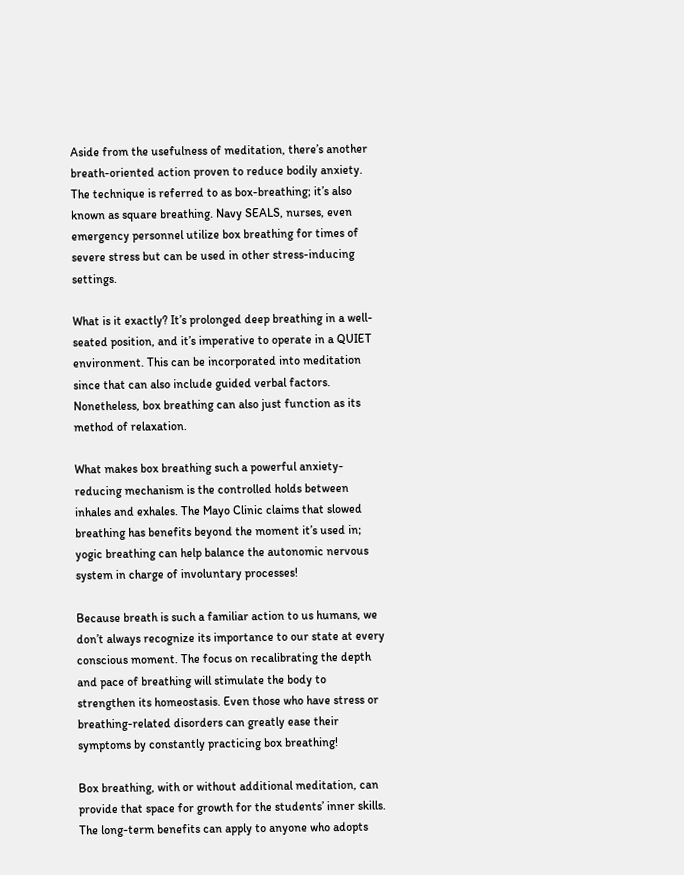Aside from the usefulness of meditation, there’s another breath-oriented action proven to reduce bodily anxiety. The technique is referred to as box-breathing; it’s also known as square breathing. Navy SEALS, nurses, even emergency personnel utilize box breathing for times of severe stress but can be used in other stress-inducing settings.

What is it exactly? It’s prolonged deep breathing in a well-seated position, and it’s imperative to operate in a QUIET environment. This can be incorporated into meditation since that can also include guided verbal factors. Nonetheless, box breathing can also just function as its method of relaxation.

What makes box breathing such a powerful anxiety-reducing mechanism is the controlled holds between inhales and exhales. The Mayo Clinic claims that slowed breathing has benefits beyond the moment it’s used in; yogic breathing can help balance the autonomic nervous system in charge of involuntary processes!

Because breath is such a familiar action to us humans, we don’t always recognize its importance to our state at every conscious moment. The focus on recalibrating the depth and pace of breathing will stimulate the body to strengthen its homeostasis. Even those who have stress or breathing-related disorders can greatly ease their symptoms by constantly practicing box breathing!

Box breathing, with or without additional meditation, can provide that space for growth for the students’ inner skills. The long-term benefits can apply to anyone who adopts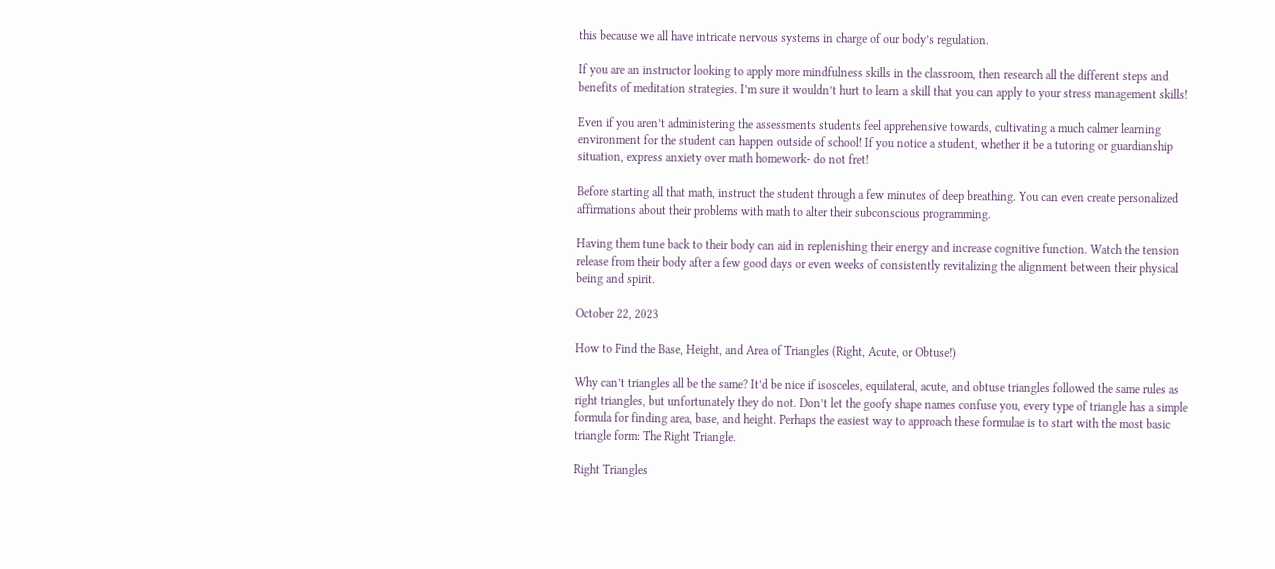this because we all have intricate nervous systems in charge of our body’s regulation.

If you are an instructor looking to apply more mindfulness skills in the classroom, then research all the different steps and benefits of meditation strategies. I’m sure it wouldn’t hurt to learn a skill that you can apply to your stress management skills!

Even if you aren’t administering the assessments students feel apprehensive towards, cultivating a much calmer learning environment for the student can happen outside of school! If you notice a student, whether it be a tutoring or guardianship situation, express anxiety over math homework- do not fret!

Before starting all that math, instruct the student through a few minutes of deep breathing. You can even create personalized affirmations about their problems with math to alter their subconscious programming.

Having them tune back to their body can aid in replenishing their energy and increase cognitive function. Watch the tension release from their body after a few good days or even weeks of consistently revitalizing the alignment between their physical being and spirit.

October 22, 2023

How to Find the Base, Height, and Area of Triangles (Right, Acute, or Obtuse!)

Why can’t triangles all be the same? It’d be nice if isosceles, equilateral, acute, and obtuse triangles followed the same rules as right triangles, but unfortunately they do not. Don’t let the goofy shape names confuse you, every type of triangle has a simple formula for finding area, base, and height. Perhaps the easiest way to approach these formulae is to start with the most basic triangle form: The Right Triangle.

Right Triangles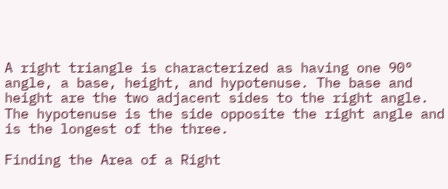A right triangle is characterized as having one 90° angle, a base, height, and hypotenuse. The base and height are the two adjacent sides to the right angle. The hypotenuse is the side opposite the right angle and is the longest of the three.

Finding the Area of a Right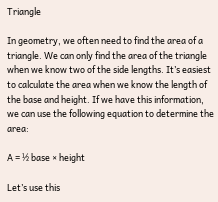Triangle

In geometry, we often need to find the area of a triangle. We can only find the area of the triangle when we know two of the side lengths. It’s easiest to calculate the area when we know the length of the base and height. If we have this information, we can use the following equation to determine the area:

A = ½ base × height

Let’s use this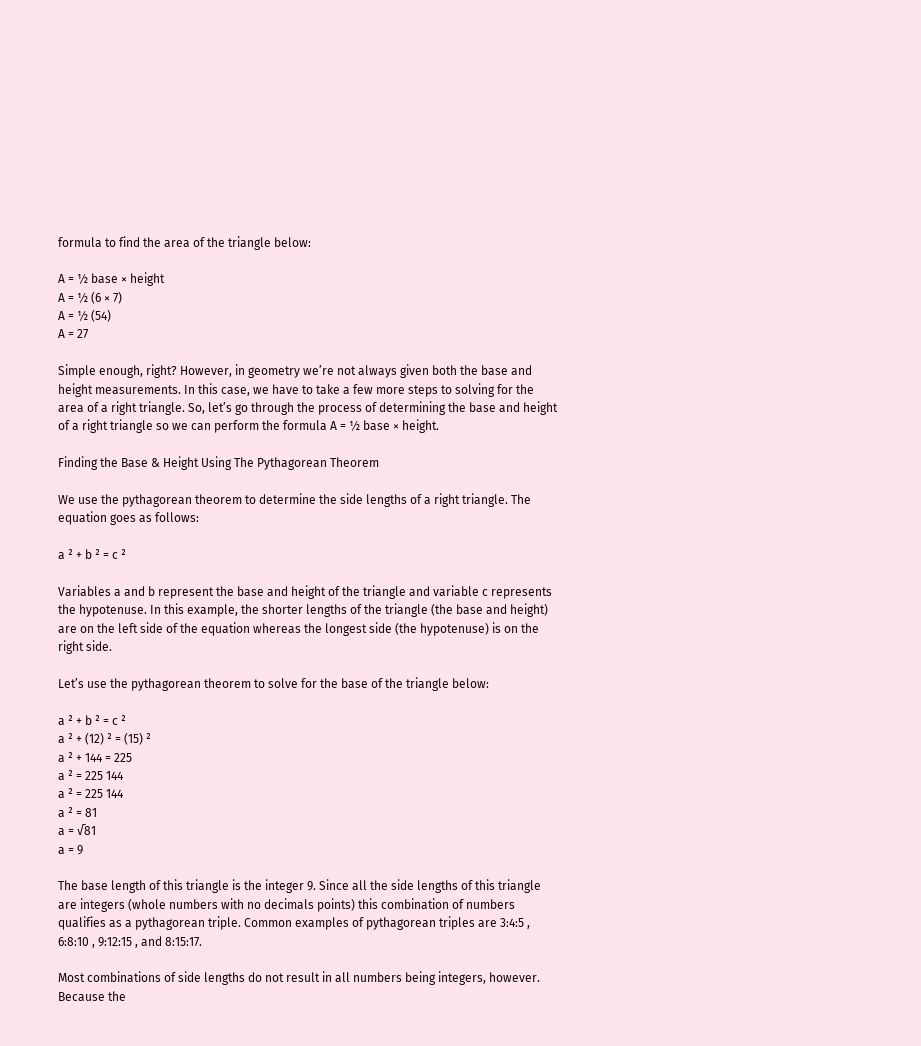formula to find the area of the triangle below:

A = ½ base × height
A = ½ (6 × 7)
A = ½ (54)
A = 27

Simple enough, right? However, in geometry we’re not always given both the base and height measurements. In this case, we have to take a few more steps to solving for the area of a right triangle. So, let’s go through the process of determining the base and height of a right triangle so we can perform the formula A = ½ base × height.

Finding the Base & Height Using The Pythagorean Theorem

We use the pythagorean theorem to determine the side lengths of a right triangle. The equation goes as follows:

a ² + b ² = c ²

Variables a and b represent the base and height of the triangle and variable c represents the hypotenuse. In this example, the shorter lengths of the triangle (the base and height) are on the left side of the equation whereas the longest side (the hypotenuse) is on the right side.

Let’s use the pythagorean theorem to solve for the base of the triangle below:

a ² + b ² = c ²
a ² + (12) ² = (15) ²
a ² + 144 = 225
a ² = 225 144
a ² = 225 144
a ² = 81
a = √81
a = 9

The base length of this triangle is the integer 9. Since all the side lengths of this triangle are integers (whole numbers with no decimals points) this combination of numbers qualifies as a pythagorean triple. Common examples of pythagorean triples are 3:4:5 , 6:8:10 , 9:12:15 , and 8:15:17.

Most combinations of side lengths do not result in all numbers being integers, however. Because the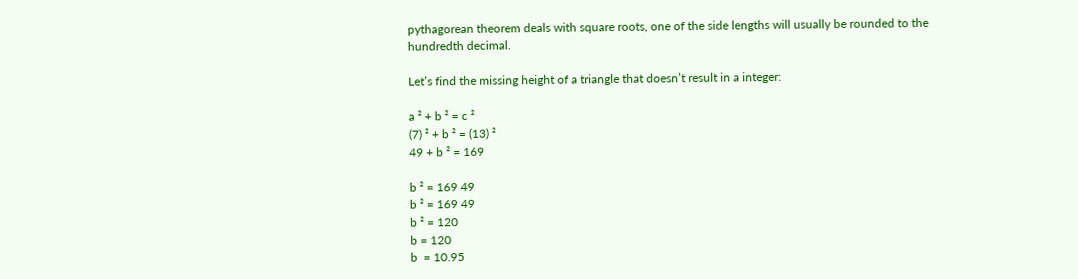pythagorean theorem deals with square roots, one of the side lengths will usually be rounded to the hundredth decimal.

Let’s find the missing height of a triangle that doesn’t result in a integer:

a ² + b ² = c ²
(7) ² + b ² = (13) ²
49 + b ² = 169

b ² = 169 49
b ² = 169 49
b ² = 120
b = 120
b  = 10.95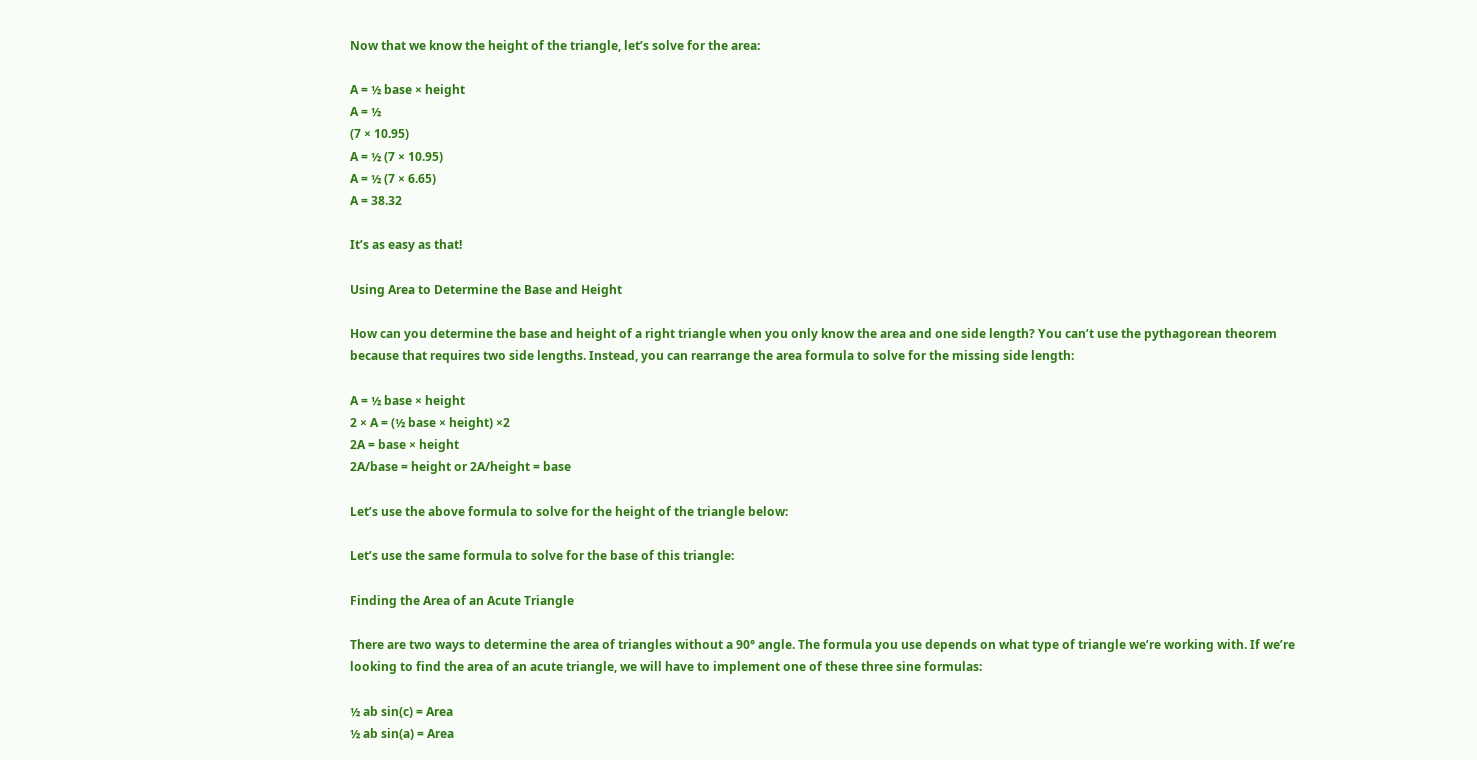Now that we know the height of the triangle, let’s solve for the area:

A = ½ base × height
A = ½
(7 × 10.95)
A = ½ (7 × 10.95)
A = ½ (7 × 6.65)
A = 38.32

It’s as easy as that!

Using Area to Determine the Base and Height

How can you determine the base and height of a right triangle when you only know the area and one side length? You can’t use the pythagorean theorem because that requires two side lengths. Instead, you can rearrange the area formula to solve for the missing side length:

A = ½ base × height
2 × A = (½ base × height) ×2
2A = base × height
2A/base = height or 2A/height = base

Let’s use the above formula to solve for the height of the triangle below:

Let’s use the same formula to solve for the base of this triangle:

Finding the Area of an Acute Triangle

There are two ways to determine the area of triangles without a 90° angle. The formula you use depends on what type of triangle we’re working with. If we’re looking to find the area of an acute triangle, we will have to implement one of these three sine formulas:

½ ab sin(c) = Area
½ ab sin(a) = Area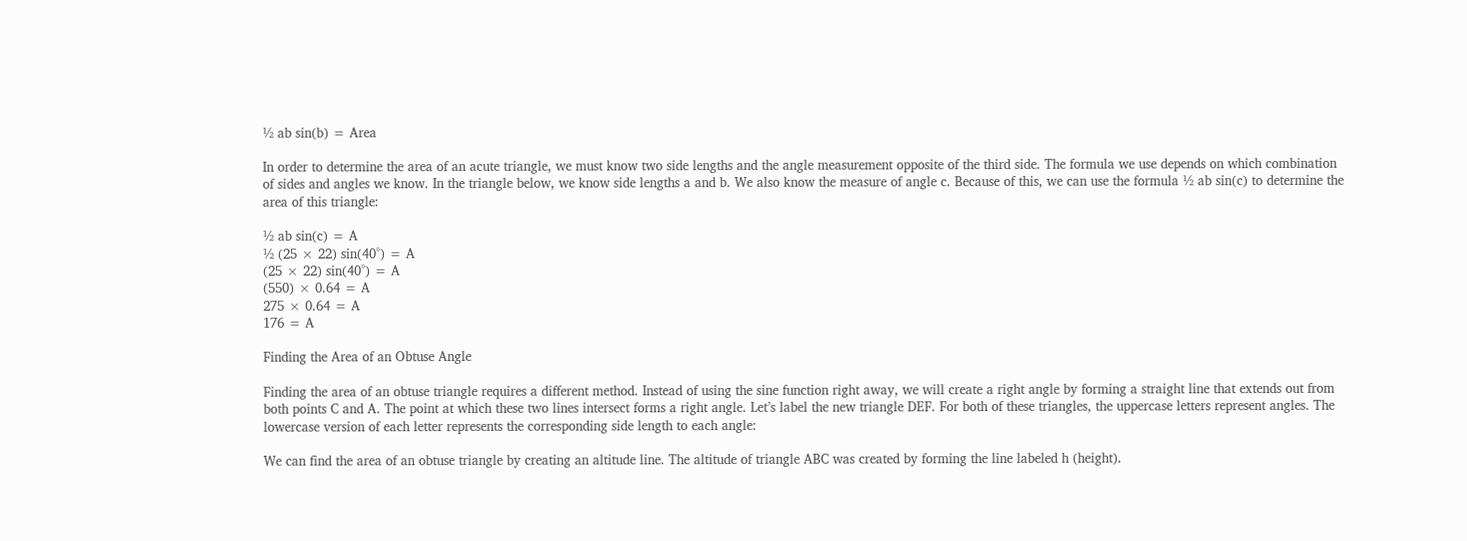½ ab sin(b) = Area

In order to determine the area of an acute triangle, we must know two side lengths and the angle measurement opposite of the third side. The formula we use depends on which combination of sides and angles we know. In the triangle below, we know side lengths a and b. We also know the measure of angle c. Because of this, we can use the formula ½ ab sin(c) to determine the area of this triangle:

½ ab sin(c) = A
½ (25 × 22) sin(40°) = A
(25 × 22) sin(40°) = A
(550) × 0.64 = A
275 × 0.64 = A
176 = A

Finding the Area of an Obtuse Angle

Finding the area of an obtuse triangle requires a different method. Instead of using the sine function right away, we will create a right angle by forming a straight line that extends out from both points C and A. The point at which these two lines intersect forms a right angle. Let’s label the new triangle DEF. For both of these triangles, the uppercase letters represent angles. The lowercase version of each letter represents the corresponding side length to each angle:

We can find the area of an obtuse triangle by creating an altitude line. The altitude of triangle ABC was created by forming the line labeled h (height).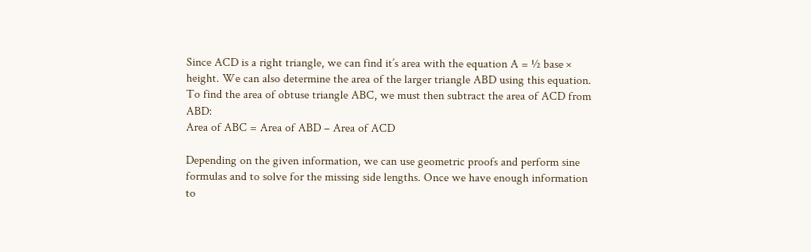Since ACD is a right triangle, we can find it’s area with the equation A = ½ base × height. We can also determine the area of the larger triangle ABD using this equation. To find the area of obtuse triangle ABC, we must then subtract the area of ACD from ABD:
Area of ABC = Area of ABD – Area of ACD

Depending on the given information, we can use geometric proofs and perform sine formulas and to solve for the missing side lengths. Once we have enough information to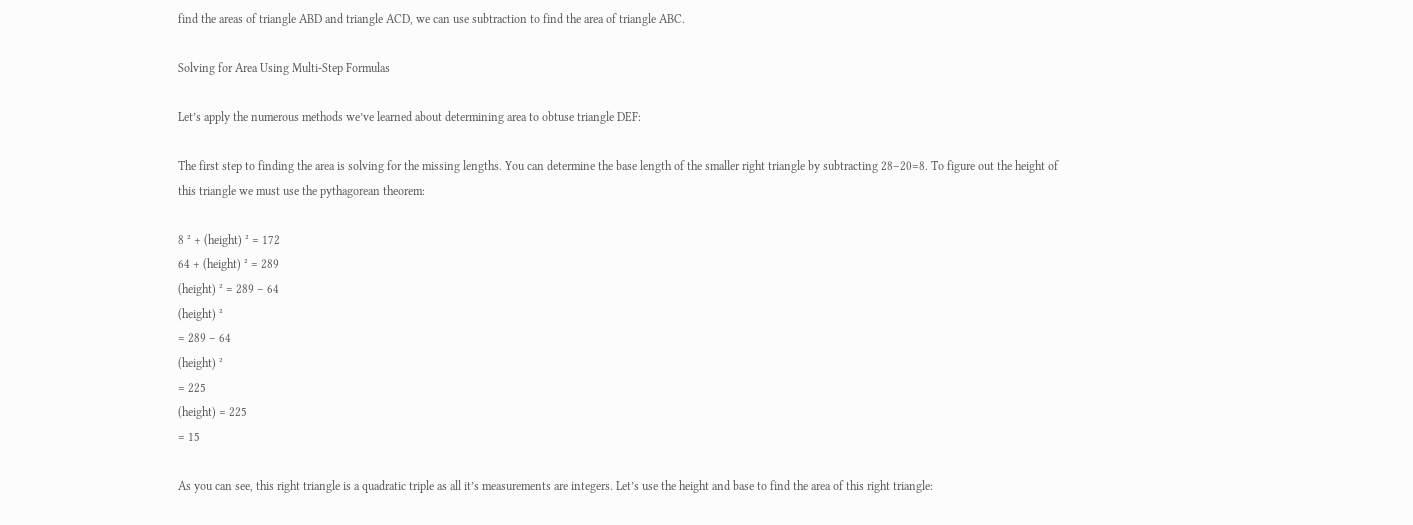find the areas of triangle ABD and triangle ACD, we can use subtraction to find the area of triangle ABC.

Solving for Area Using Multi-Step Formulas

Let’s apply the numerous methods we’ve learned about determining area to obtuse triangle DEF:

The first step to finding the area is solving for the missing lengths. You can determine the base length of the smaller right triangle by subtracting 28–20=8. To figure out the height of this triangle we must use the pythagorean theorem:

8 ² + (height) ² = 172
64 + (height) ² = 289
(height) ² = 289 – 64
(height) ²
= 289 – 64
(height) ²
= 225
(height) = 225
= 15

As you can see, this right triangle is a quadratic triple as all it’s measurements are integers. Let’s use the height and base to find the area of this right triangle: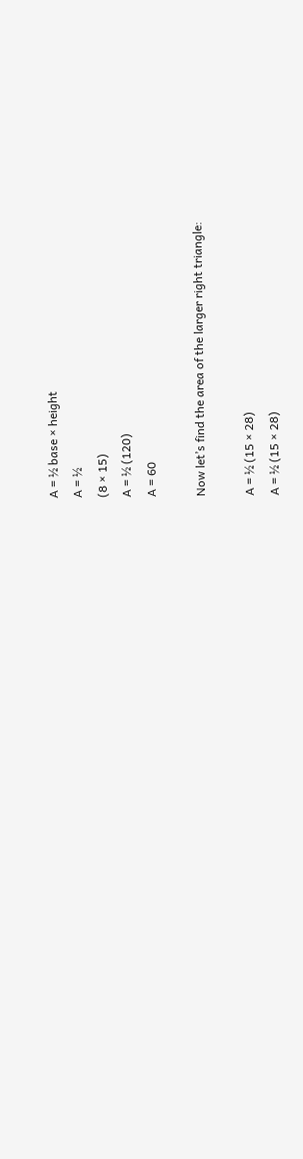A = ½ base × height
A = ½
(8 × 15)
A = ½ (120)
A = 60

Now let’s find the area of the larger right triangle:

A = ½ (15 × 28)
A = ½ (15 × 28)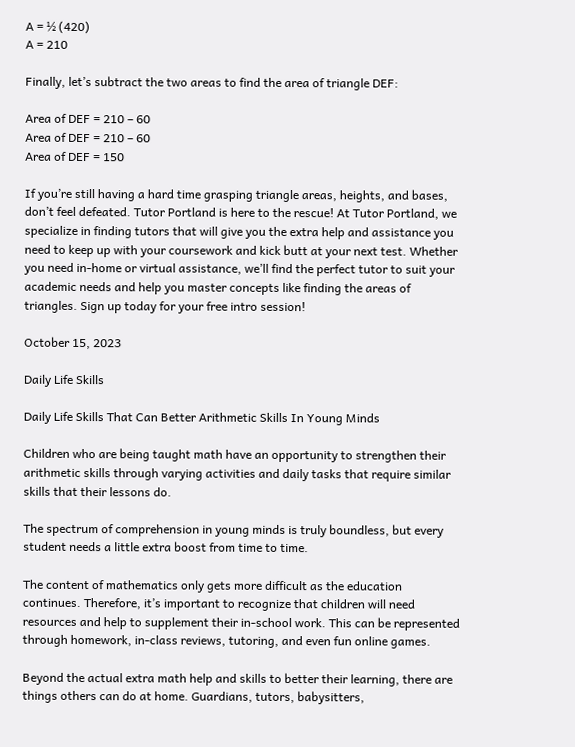A = ½ (420)
A = 210

Finally, let’s subtract the two areas to find the area of triangle DEF:

Area of DEF = 210 – 60
Area of DEF = 210 – 60
Area of DEF = 150

If you’re still having a hard time grasping triangle areas, heights, and bases, don’t feel defeated. Tutor Portland is here to the rescue! At Tutor Portland, we specialize in finding tutors that will give you the extra help and assistance you need to keep up with your coursework and kick butt at your next test. Whether you need in-home or virtual assistance, we’ll find the perfect tutor to suit your academic needs and help you master concepts like finding the areas of triangles. Sign up today for your free intro session!

October 15, 2023

Daily Life Skills

Daily Life Skills That Can Better Arithmetic Skills In Young Minds

Children who are being taught math have an opportunity to strengthen their arithmetic skills through varying activities and daily tasks that require similar skills that their lessons do.

The spectrum of comprehension in young minds is truly boundless, but every student needs a little extra boost from time to time.

The content of mathematics only gets more difficult as the education continues. Therefore, it’s important to recognize that children will need resources and help to supplement their in-school work. This can be represented through homework, in-class reviews, tutoring, and even fun online games.

Beyond the actual extra math help and skills to better their learning, there are things others can do at home. Guardians, tutors, babysitters,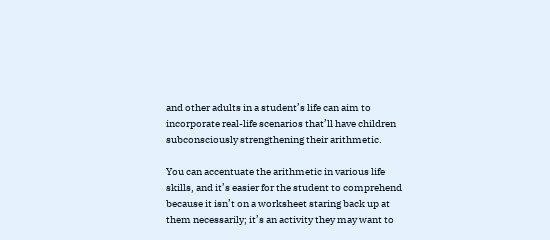and other adults in a student’s life can aim to incorporate real-life scenarios that’ll have children subconsciously strengthening their arithmetic.

You can accentuate the arithmetic in various life skills, and it’s easier for the student to comprehend because it isn’t on a worksheet staring back up at them necessarily; it’s an activity they may want to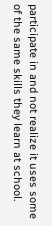participate in and not realize it uses some of the same skills they learn at school.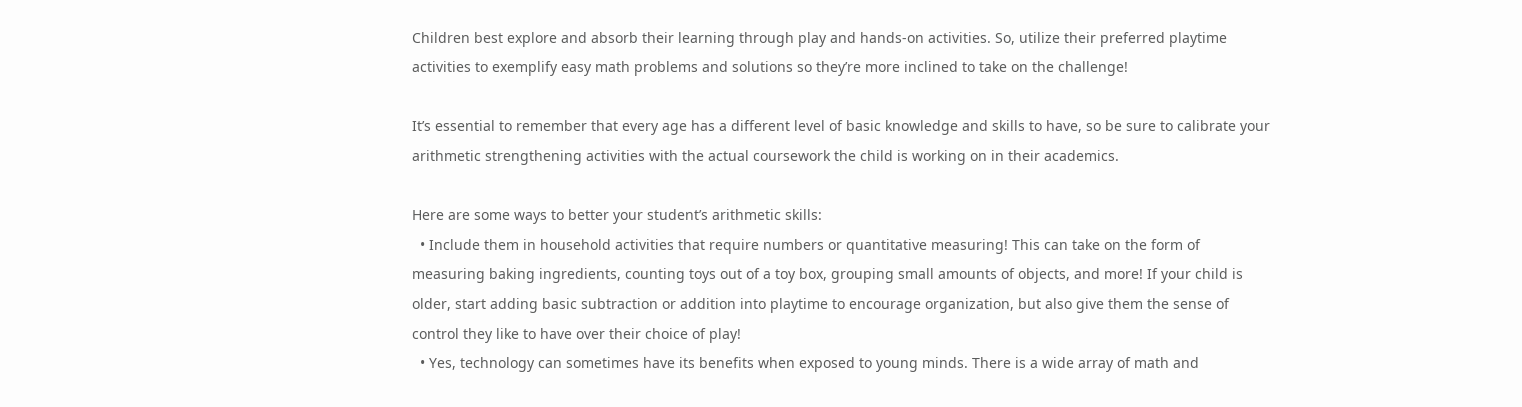Children best explore and absorb their learning through play and hands-on activities. So, utilize their preferred playtime activities to exemplify easy math problems and solutions so they’re more inclined to take on the challenge!

It’s essential to remember that every age has a different level of basic knowledge and skills to have, so be sure to calibrate your arithmetic strengthening activities with the actual coursework the child is working on in their academics.

Here are some ways to better your student’s arithmetic skills:
  • Include them in household activities that require numbers or quantitative measuring! This can take on the form of measuring baking ingredients, counting toys out of a toy box, grouping small amounts of objects, and more! If your child is older, start adding basic subtraction or addition into playtime to encourage organization, but also give them the sense of control they like to have over their choice of play!
  • Yes, technology can sometimes have its benefits when exposed to young minds. There is a wide array of math and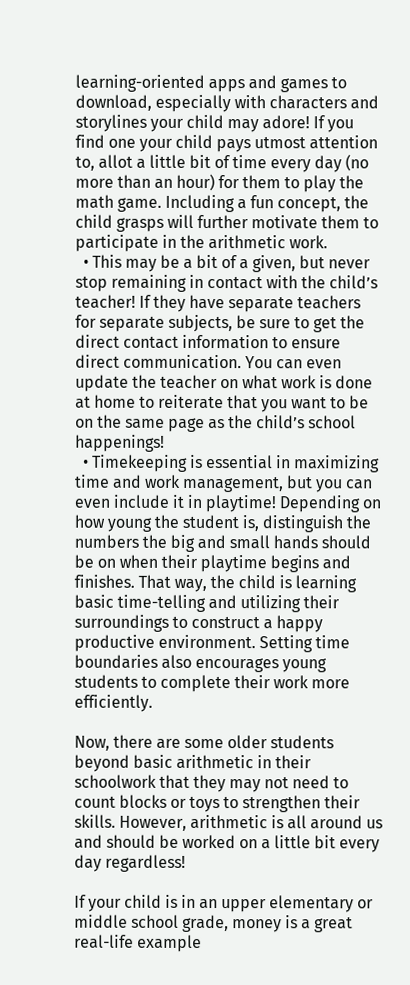learning-oriented apps and games to download, especially with characters and storylines your child may adore! If you find one your child pays utmost attention to, allot a little bit of time every day (no more than an hour) for them to play the math game. Including a fun concept, the child grasps will further motivate them to participate in the arithmetic work.
  • This may be a bit of a given, but never stop remaining in contact with the child’s teacher! If they have separate teachers for separate subjects, be sure to get the direct contact information to ensure direct communication. You can even update the teacher on what work is done at home to reiterate that you want to be on the same page as the child’s school happenings!
  • Timekeeping is essential in maximizing time and work management, but you can even include it in playtime! Depending on how young the student is, distinguish the numbers the big and small hands should be on when their playtime begins and finishes. That way, the child is learning basic time-telling and utilizing their surroundings to construct a happy productive environment. Setting time boundaries also encourages young students to complete their work more efficiently.

Now, there are some older students beyond basic arithmetic in their schoolwork that they may not need to count blocks or toys to strengthen their skills. However, arithmetic is all around us and should be worked on a little bit every day regardless!

If your child is in an upper elementary or middle school grade, money is a great real-life example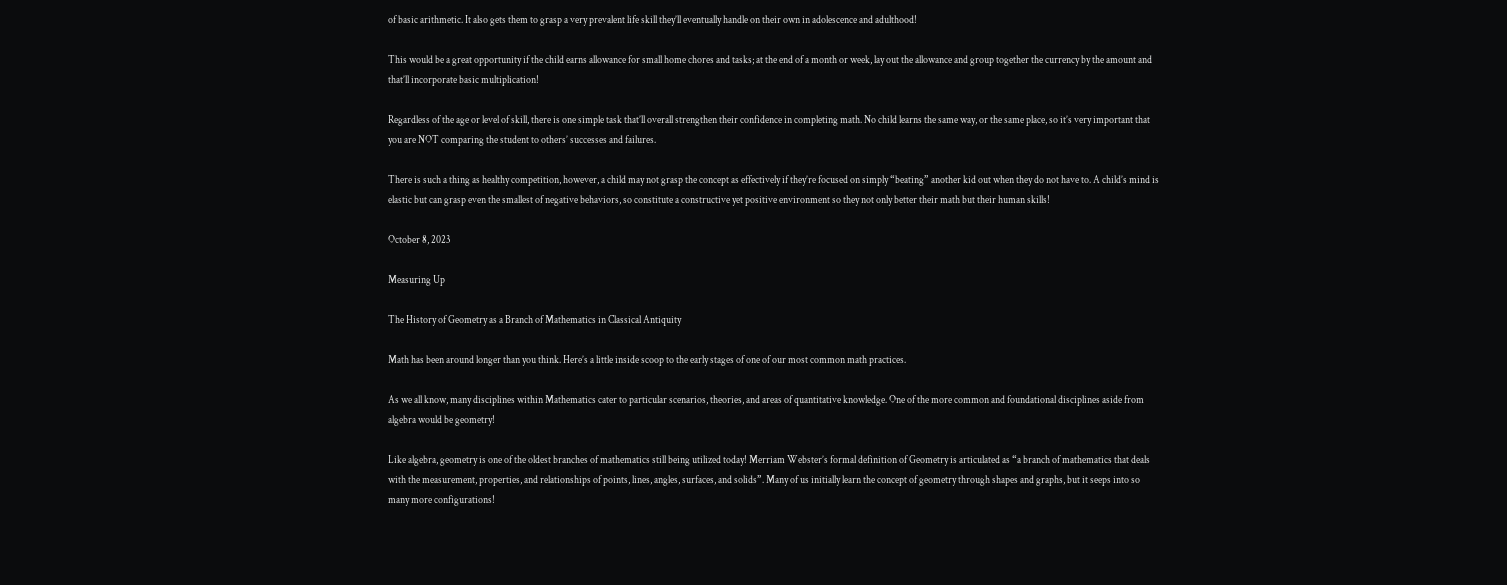of basic arithmetic. It also gets them to grasp a very prevalent life skill they’ll eventually handle on their own in adolescence and adulthood!

This would be a great opportunity if the child earns allowance for small home chores and tasks; at the end of a month or week, lay out the allowance and group together the currency by the amount and that’ll incorporate basic multiplication!

Regardless of the age or level of skill, there is one simple task that’ll overall strengthen their confidence in completing math. No child learns the same way, or the same place, so it’s very important that you are NOT comparing the student to others’ successes and failures.

There is such a thing as healthy competition, however, a child may not grasp the concept as effectively if they’re focused on simply “beating” another kid out when they do not have to. A child’s mind is elastic but can grasp even the smallest of negative behaviors, so constitute a constructive yet positive environment so they not only better their math but their human skills!

October 8, 2023

Measuring Up

The History of Geometry as a Branch of Mathematics in Classical Antiquity

Math has been around longer than you think. Here’s a little inside scoop to the early stages of one of our most common math practices.

As we all know, many disciplines within Mathematics cater to particular scenarios, theories, and areas of quantitative knowledge. One of the more common and foundational disciplines aside from algebra would be geometry!

Like algebra, geometry is one of the oldest branches of mathematics still being utilized today! Merriam Webster’s formal definition of Geometry is articulated as “a branch of mathematics that deals with the measurement, properties, and relationships of points, lines, angles, surfaces, and solids”. Many of us initially learn the concept of geometry through shapes and graphs, but it seeps into so many more configurations!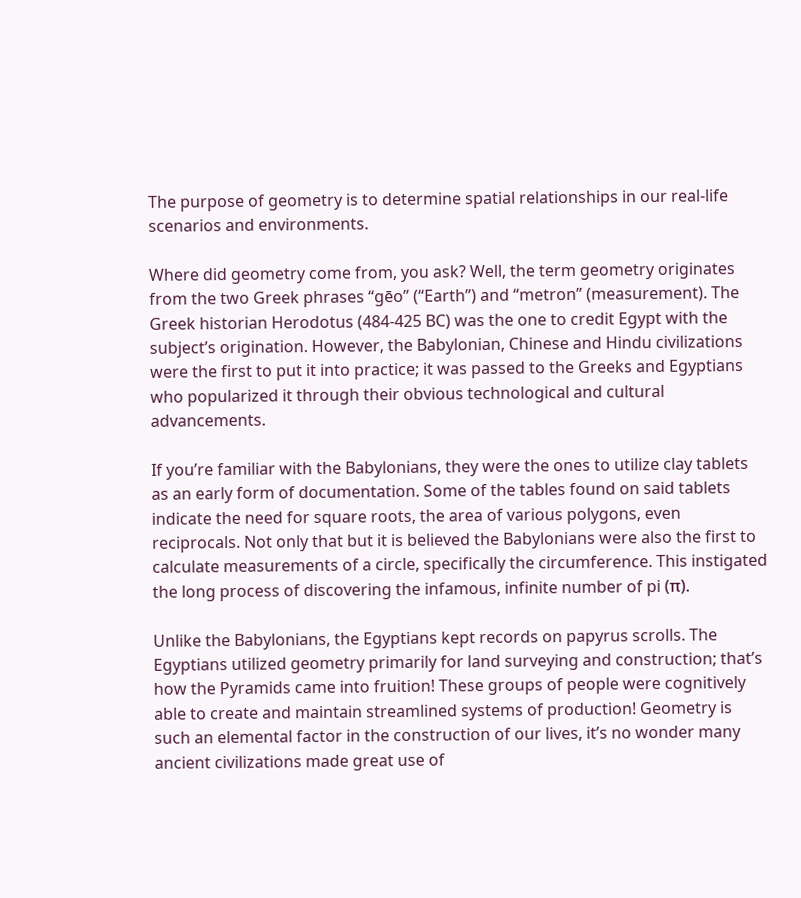The purpose of geometry is to determine spatial relationships in our real-life scenarios and environments.

Where did geometry come from, you ask? Well, the term geometry originates from the two Greek phrases “gēo” (“Earth”) and “metron” (measurement). The Greek historian Herodotus (484-425 BC) was the one to credit Egypt with the subject’s origination. However, the Babylonian, Chinese and Hindu civilizations were the first to put it into practice; it was passed to the Greeks and Egyptians who popularized it through their obvious technological and cultural advancements.

If you’re familiar with the Babylonians, they were the ones to utilize clay tablets as an early form of documentation. Some of the tables found on said tablets indicate the need for square roots, the area of various polygons, even reciprocals. Not only that but it is believed the Babylonians were also the first to calculate measurements of a circle, specifically the circumference. This instigated the long process of discovering the infamous, infinite number of pi (π).

Unlike the Babylonians, the Egyptians kept records on papyrus scrolls. The Egyptians utilized geometry primarily for land surveying and construction; that’s how the Pyramids came into fruition! These groups of people were cognitively able to create and maintain streamlined systems of production! Geometry is such an elemental factor in the construction of our lives, it’s no wonder many ancient civilizations made great use of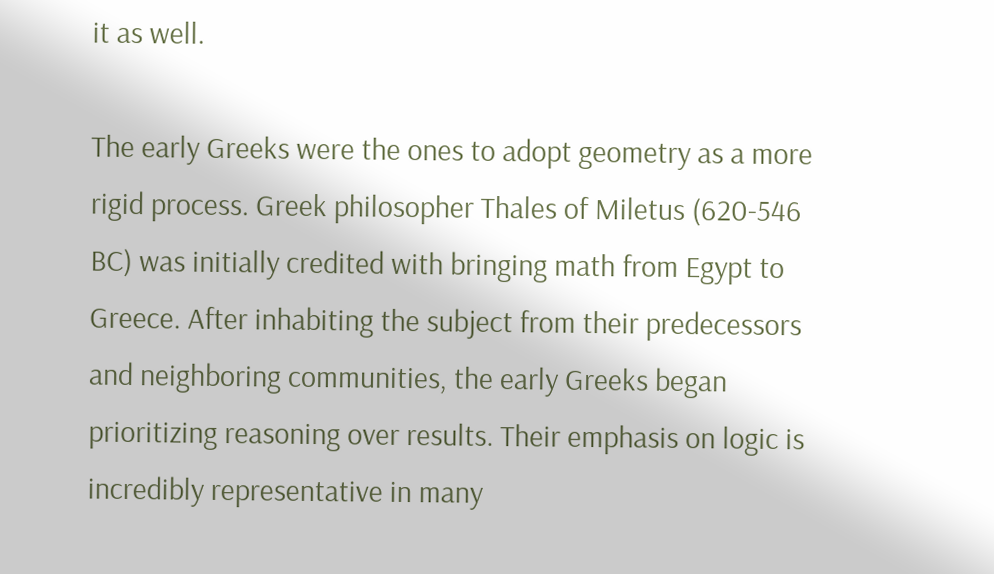it as well.

The early Greeks were the ones to adopt geometry as a more rigid process. Greek philosopher Thales of Miletus (620-546 BC) was initially credited with bringing math from Egypt to Greece. After inhabiting the subject from their predecessors and neighboring communities, the early Greeks began prioritizing reasoning over results. Their emphasis on logic is incredibly representative in many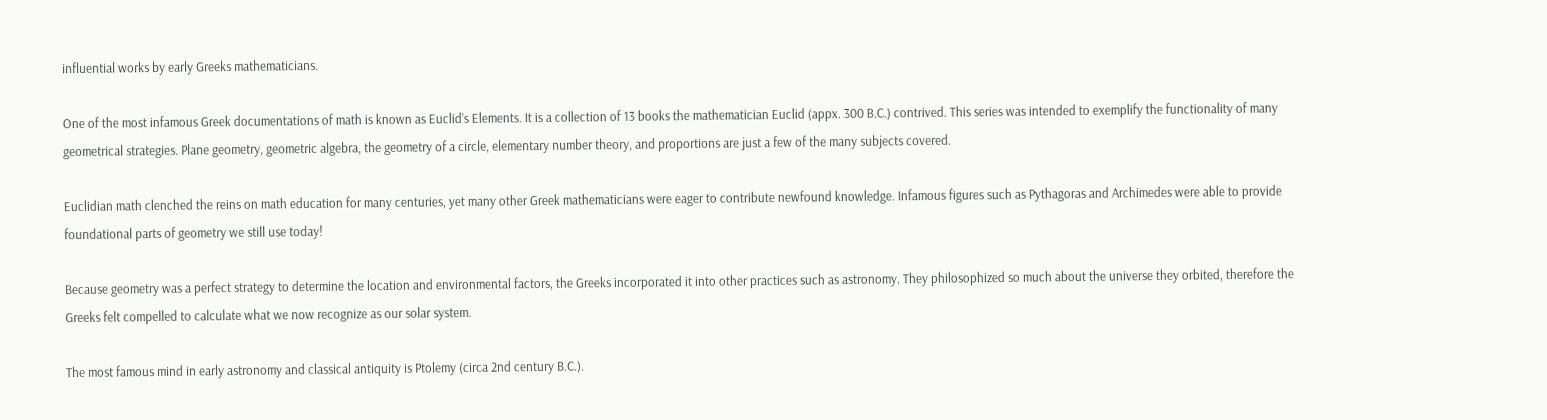influential works by early Greeks mathematicians.

One of the most infamous Greek documentations of math is known as Euclid’s Elements. It is a collection of 13 books the mathematician Euclid (appx. 300 B.C.) contrived. This series was intended to exemplify the functionality of many geometrical strategies. Plane geometry, geometric algebra, the geometry of a circle, elementary number theory, and proportions are just a few of the many subjects covered.

Euclidian math clenched the reins on math education for many centuries, yet many other Greek mathematicians were eager to contribute newfound knowledge. Infamous figures such as Pythagoras and Archimedes were able to provide foundational parts of geometry we still use today!

Because geometry was a perfect strategy to determine the location and environmental factors, the Greeks incorporated it into other practices such as astronomy. They philosophized so much about the universe they orbited, therefore the Greeks felt compelled to calculate what we now recognize as our solar system.

The most famous mind in early astronomy and classical antiquity is Ptolemy (circa 2nd century B.C.).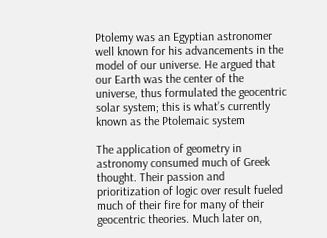Ptolemy was an Egyptian astronomer well known for his advancements in the model of our universe. He argued that our Earth was the center of the universe, thus formulated the geocentric solar system; this is what’s currently known as the Ptolemaic system

The application of geometry in astronomy consumed much of Greek thought. Their passion and prioritization of logic over result fueled much of their fire for many of their geocentric theories. Much later on,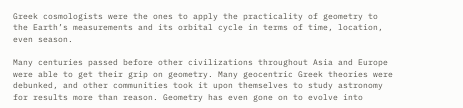Greek cosmologists were the ones to apply the practicality of geometry to the Earth’s measurements and its orbital cycle in terms of time, location, even season.

Many centuries passed before other civilizations throughout Asia and Europe were able to get their grip on geometry. Many geocentric Greek theories were debunked, and other communities took it upon themselves to study astronomy for results more than reason. Geometry has even gone on to evolve into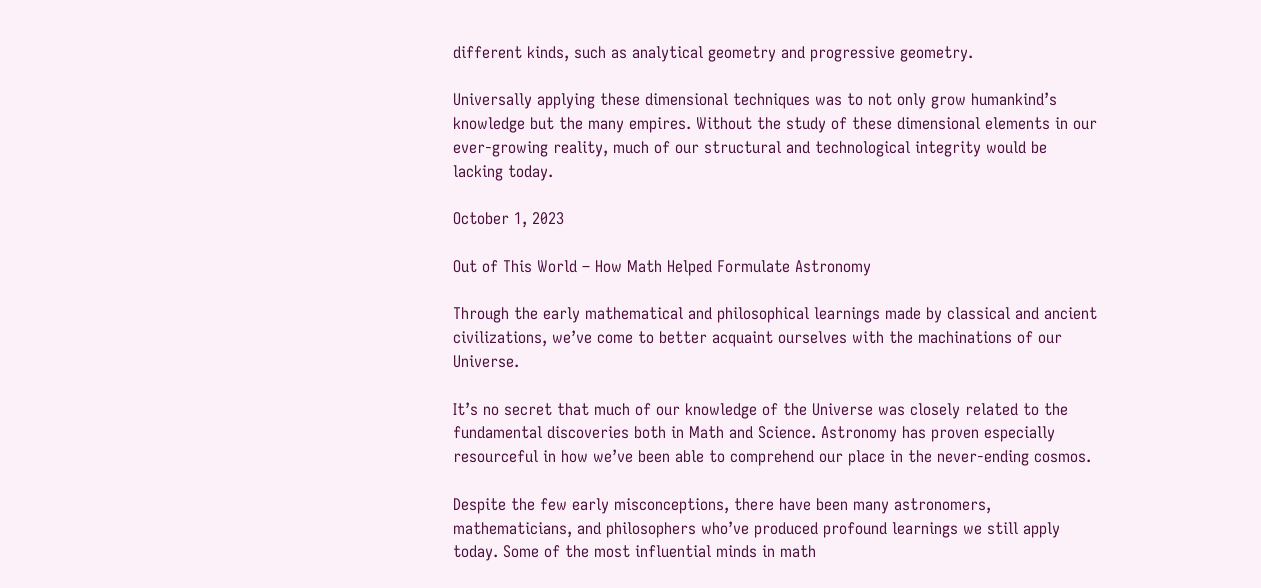different kinds, such as analytical geometry and progressive geometry.

Universally applying these dimensional techniques was to not only grow humankind’s knowledge but the many empires. Without the study of these dimensional elements in our ever-growing reality, much of our structural and technological integrity would be lacking today.

October 1, 2023

Out of This World – How Math Helped Formulate Astronomy

Through the early mathematical and philosophical learnings made by classical and ancient civilizations, we’ve come to better acquaint ourselves with the machinations of our Universe.

It’s no secret that much of our knowledge of the Universe was closely related to the fundamental discoveries both in Math and Science. Astronomy has proven especially resourceful in how we’ve been able to comprehend our place in the never-ending cosmos.

Despite the few early misconceptions, there have been many astronomers, mathematicians, and philosophers who’ve produced profound learnings we still apply today. Some of the most influential minds in math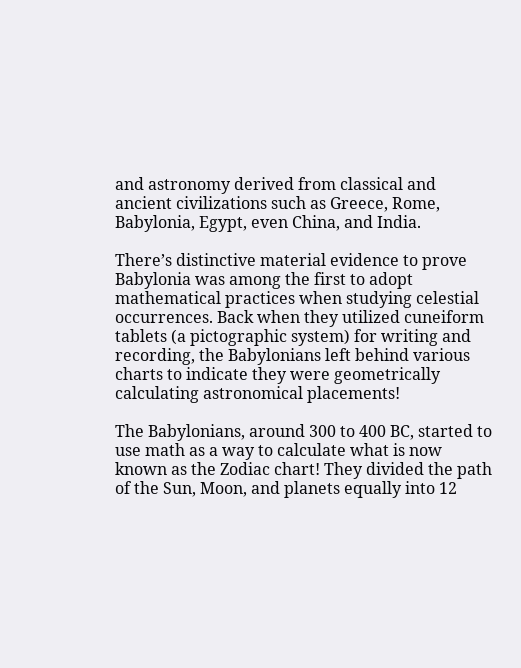and astronomy derived from classical and ancient civilizations such as Greece, Rome, Babylonia, Egypt, even China, and India.

There’s distinctive material evidence to prove Babylonia was among the first to adopt mathematical practices when studying celestial occurrences. Back when they utilized cuneiform tablets (a pictographic system) for writing and recording, the Babylonians left behind various charts to indicate they were geometrically calculating astronomical placements!

The Babylonians, around 300 to 400 BC, started to use math as a way to calculate what is now known as the Zodiac chart! They divided the path of the Sun, Moon, and planets equally into 12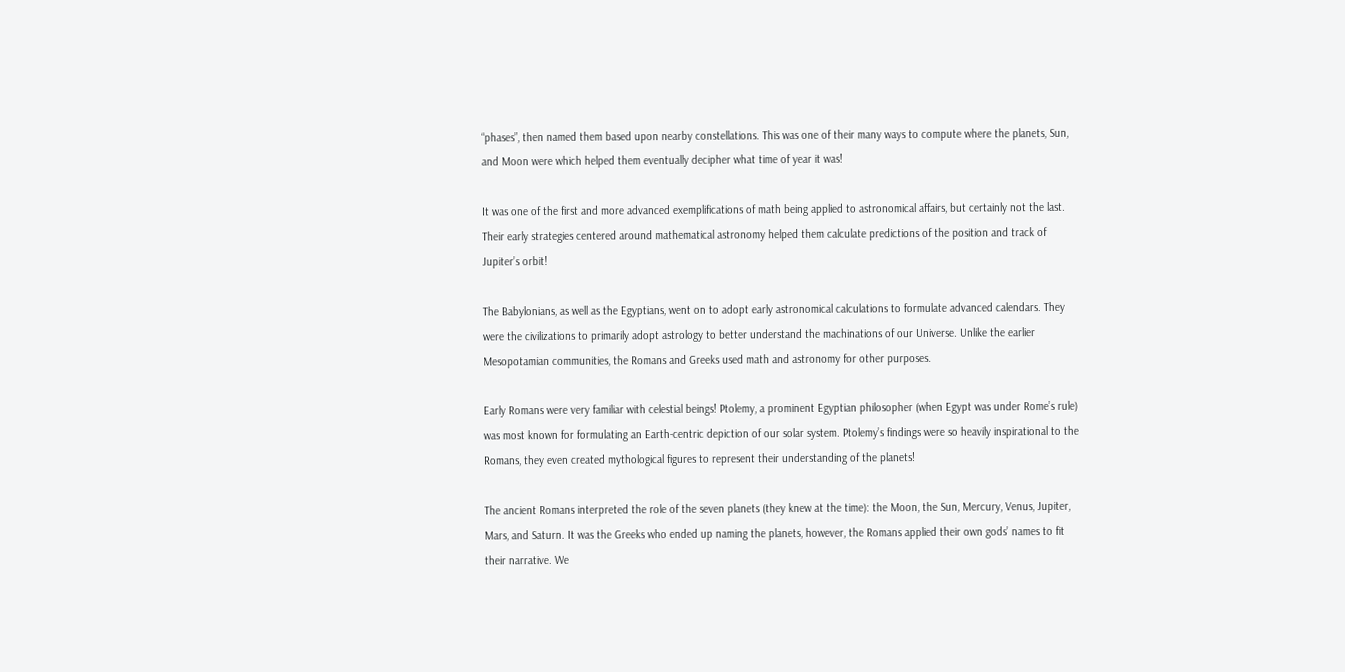“phases”, then named them based upon nearby constellations. This was one of their many ways to compute where the planets, Sun, and Moon were which helped them eventually decipher what time of year it was!

It was one of the first and more advanced exemplifications of math being applied to astronomical affairs, but certainly not the last. Their early strategies centered around mathematical astronomy helped them calculate predictions of the position and track of Jupiter’s orbit!

The Babylonians, as well as the Egyptians, went on to adopt early astronomical calculations to formulate advanced calendars. They were the civilizations to primarily adopt astrology to better understand the machinations of our Universe. Unlike the earlier Mesopotamian communities, the Romans and Greeks used math and astronomy for other purposes.

Early Romans were very familiar with celestial beings! Ptolemy, a prominent Egyptian philosopher (when Egypt was under Rome’s rule) was most known for formulating an Earth-centric depiction of our solar system. Ptolemy’s findings were so heavily inspirational to the Romans, they even created mythological figures to represent their understanding of the planets!

The ancient Romans interpreted the role of the seven planets (they knew at the time): the Moon, the Sun, Mercury, Venus, Jupiter, Mars, and Saturn. It was the Greeks who ended up naming the planets, however, the Romans applied their own gods’ names to fit their narrative. We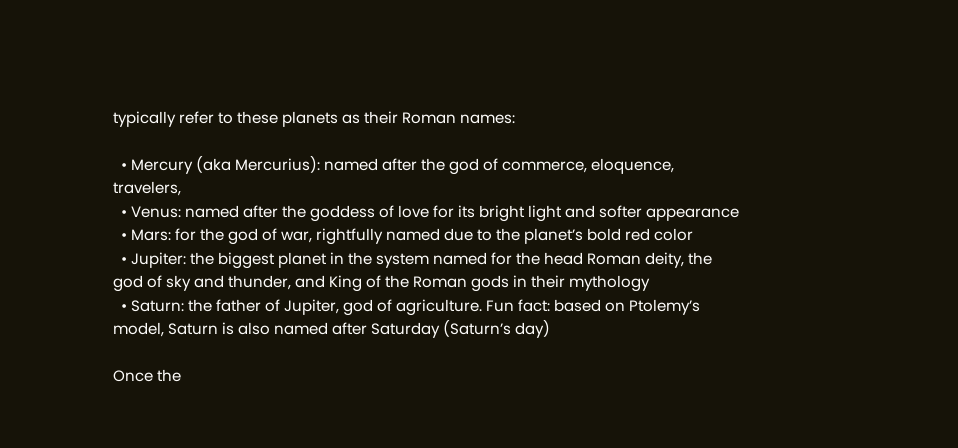typically refer to these planets as their Roman names:

  • Mercury (aka Mercurius): named after the god of commerce, eloquence, travelers,
  • Venus: named after the goddess of love for its bright light and softer appearance
  • Mars: for the god of war, rightfully named due to the planet’s bold red color
  • Jupiter: the biggest planet in the system named for the head Roman deity, the god of sky and thunder, and King of the Roman gods in their mythology
  • Saturn: the father of Jupiter, god of agriculture. Fun fact: based on Ptolemy’s model, Saturn is also named after Saturday (Saturn’s day)

Once the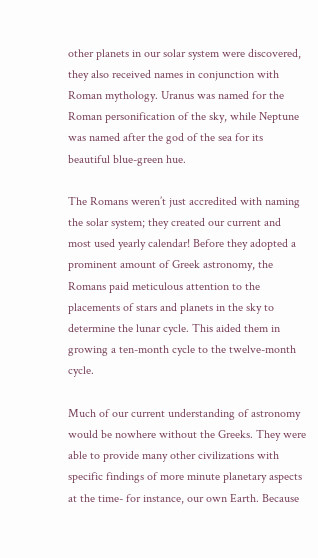other planets in our solar system were discovered, they also received names in conjunction with Roman mythology. Uranus was named for the Roman personification of the sky, while Neptune was named after the god of the sea for its beautiful blue-green hue.

The Romans weren’t just accredited with naming the solar system; they created our current and most used yearly calendar! Before they adopted a prominent amount of Greek astronomy, the Romans paid meticulous attention to the placements of stars and planets in the sky to determine the lunar cycle. This aided them in growing a ten-month cycle to the twelve-month cycle.

Much of our current understanding of astronomy would be nowhere without the Greeks. They were able to provide many other civilizations with specific findings of more minute planetary aspects at the time- for instance, our own Earth. Because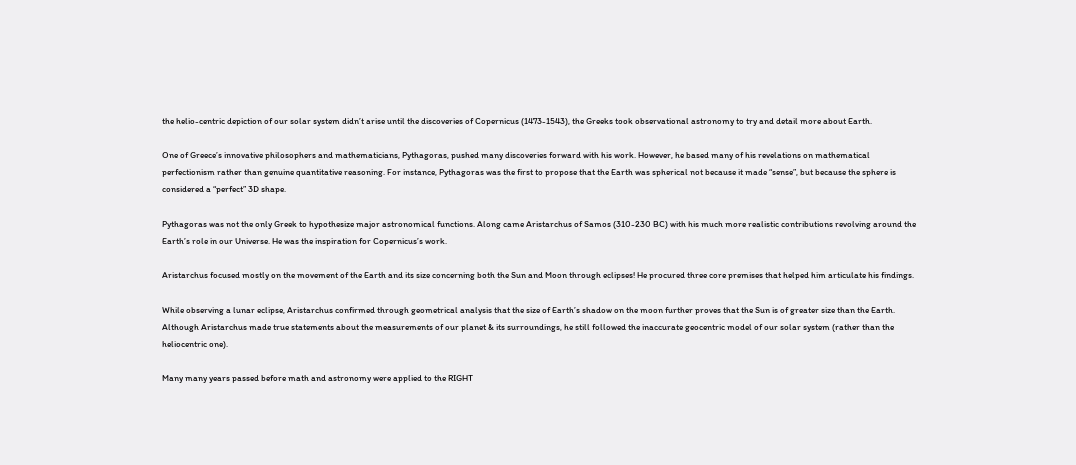the helio-centric depiction of our solar system didn’t arise until the discoveries of Copernicus (1473-1543), the Greeks took observational astronomy to try and detail more about Earth.

One of Greece’s innovative philosophers and mathematicians, Pythagoras, pushed many discoveries forward with his work. However, he based many of his revelations on mathematical perfectionism rather than genuine quantitative reasoning. For instance, Pythagoras was the first to propose that the Earth was spherical not because it made “sense”, but because the sphere is considered a “perfect” 3D shape.

Pythagoras was not the only Greek to hypothesize major astronomical functions. Along came Aristarchus of Samos (310-230 BC) with his much more realistic contributions revolving around the Earth’s role in our Universe. He was the inspiration for Copernicus’s work.

Aristarchus focused mostly on the movement of the Earth and its size concerning both the Sun and Moon through eclipses! He procured three core premises that helped him articulate his findings.

While observing a lunar eclipse, Aristarchus confirmed through geometrical analysis that the size of Earth’s shadow on the moon further proves that the Sun is of greater size than the Earth. Although Aristarchus made true statements about the measurements of our planet & its surroundings, he still followed the inaccurate geocentric model of our solar system (rather than the heliocentric one).

Many many years passed before math and astronomy were applied to the RIGHT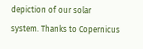depiction of our solar system. Thanks to Copernicus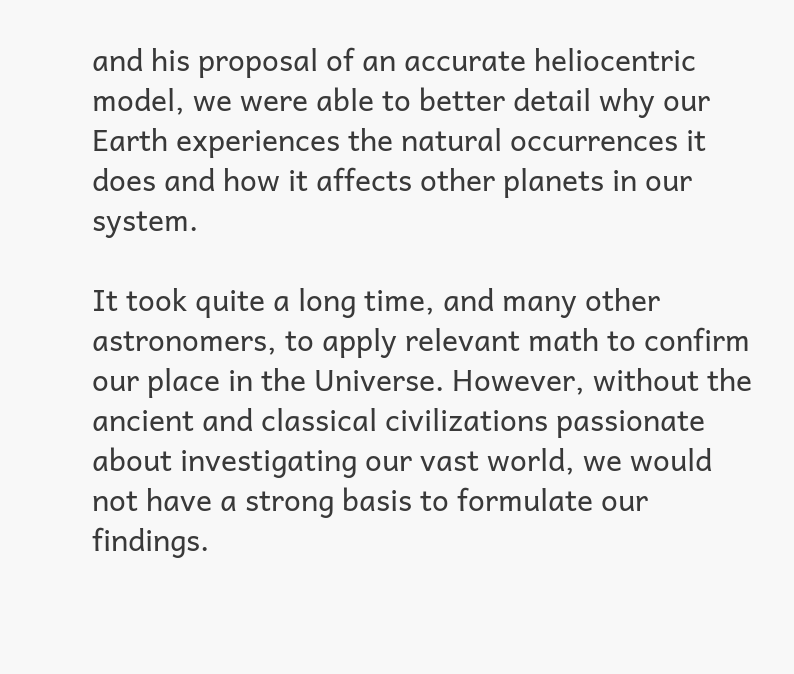and his proposal of an accurate heliocentric model, we were able to better detail why our Earth experiences the natural occurrences it does and how it affects other planets in our system.

It took quite a long time, and many other astronomers, to apply relevant math to confirm our place in the Universe. However, without the ancient and classical civilizations passionate about investigating our vast world, we would not have a strong basis to formulate our findings.